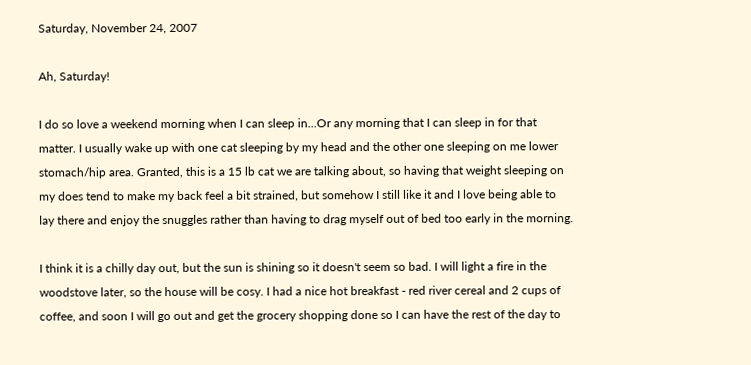Saturday, November 24, 2007

Ah, Saturday!

I do so love a weekend morning when I can sleep in...Or any morning that I can sleep in for that matter. I usually wake up with one cat sleeping by my head and the other one sleeping on me lower stomach/hip area. Granted, this is a 15 lb cat we are talking about, so having that weight sleeping on my does tend to make my back feel a bit strained, but somehow I still like it and I love being able to lay there and enjoy the snuggles rather than having to drag myself out of bed too early in the morning.

I think it is a chilly day out, but the sun is shining so it doesn't seem so bad. I will light a fire in the woodstove later, so the house will be cosy. I had a nice hot breakfast - red river cereal and 2 cups of coffee, and soon I will go out and get the grocery shopping done so I can have the rest of the day to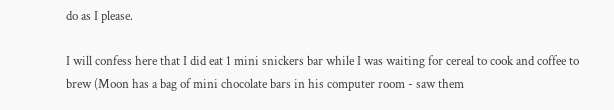do as I please.

I will confess here that I did eat 1 mini snickers bar while I was waiting for cereal to cook and coffee to brew (Moon has a bag of mini chocolate bars in his computer room - saw them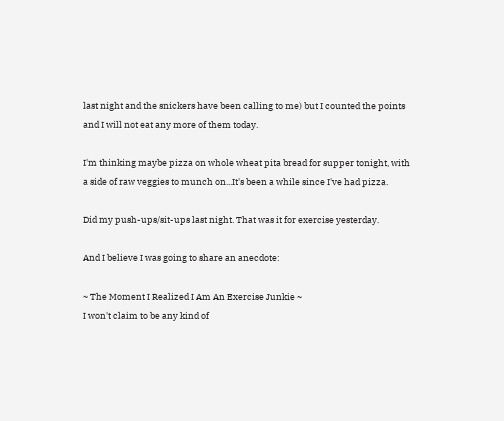last night and the snickers have been calling to me) but I counted the points and I will not eat any more of them today.

I'm thinking maybe pizza on whole wheat pita bread for supper tonight, with a side of raw veggies to munch on...It's been a while since I've had pizza.

Did my push-ups/sit-ups last night. That was it for exercise yesterday.

And I believe I was going to share an anecdote:

~ The Moment I Realized I Am An Exercise Junkie ~
I won't claim to be any kind of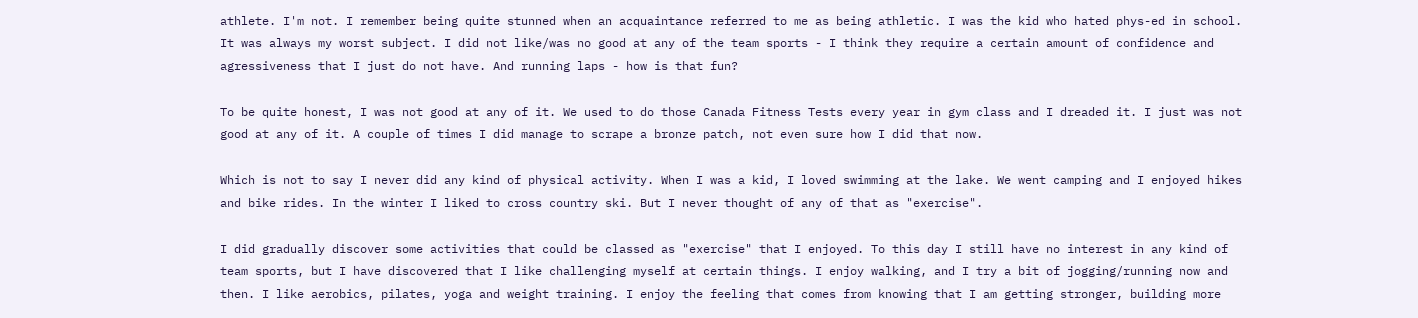athlete. I'm not. I remember being quite stunned when an acquaintance referred to me as being athletic. I was the kid who hated phys-ed in school. It was always my worst subject. I did not like/was no good at any of the team sports - I think they require a certain amount of confidence and agressiveness that I just do not have. And running laps - how is that fun?

To be quite honest, I was not good at any of it. We used to do those Canada Fitness Tests every year in gym class and I dreaded it. I just was not good at any of it. A couple of times I did manage to scrape a bronze patch, not even sure how I did that now.

Which is not to say I never did any kind of physical activity. When I was a kid, I loved swimming at the lake. We went camping and I enjoyed hikes and bike rides. In the winter I liked to cross country ski. But I never thought of any of that as "exercise".

I did gradually discover some activities that could be classed as "exercise" that I enjoyed. To this day I still have no interest in any kind of team sports, but I have discovered that I like challenging myself at certain things. I enjoy walking, and I try a bit of jogging/running now and then. I like aerobics, pilates, yoga and weight training. I enjoy the feeling that comes from knowing that I am getting stronger, building more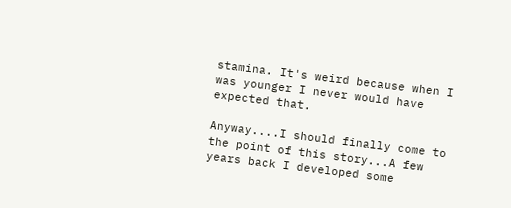stamina. It's weird because when I was younger I never would have expected that.

Anyway....I should finally come to the point of this story...A few years back I developed some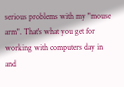serious problems with my "mouse arm". That's what you get for working with computers day in and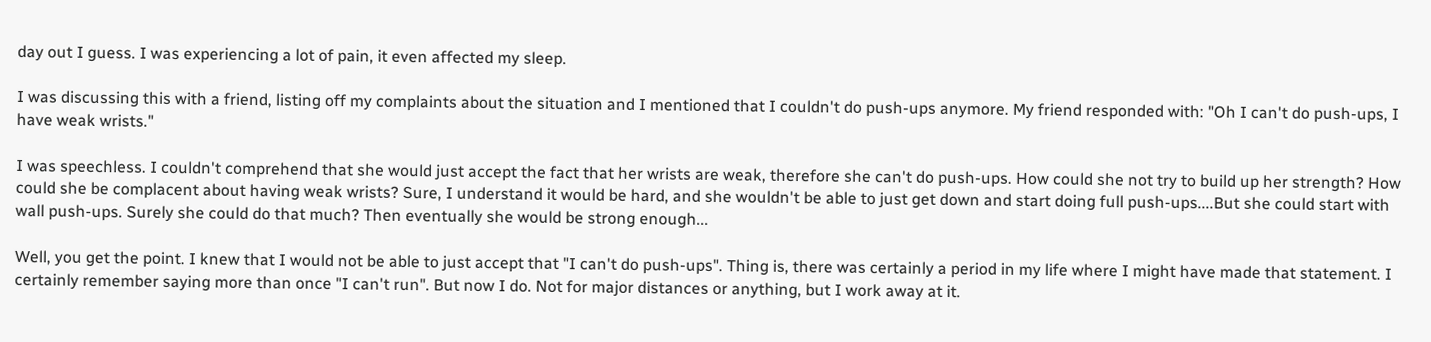day out I guess. I was experiencing a lot of pain, it even affected my sleep.

I was discussing this with a friend, listing off my complaints about the situation and I mentioned that I couldn't do push-ups anymore. My friend responded with: "Oh I can't do push-ups, I have weak wrists."

I was speechless. I couldn't comprehend that she would just accept the fact that her wrists are weak, therefore she can't do push-ups. How could she not try to build up her strength? How could she be complacent about having weak wrists? Sure, I understand it would be hard, and she wouldn't be able to just get down and start doing full push-ups....But she could start with wall push-ups. Surely she could do that much? Then eventually she would be strong enough...

Well, you get the point. I knew that I would not be able to just accept that "I can't do push-ups". Thing is, there was certainly a period in my life where I might have made that statement. I certainly remember saying more than once "I can't run". But now I do. Not for major distances or anything, but I work away at it.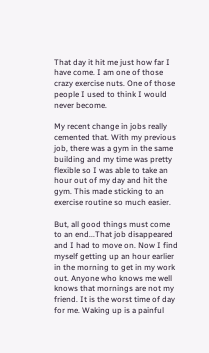That day it hit me just how far I have come. I am one of those crazy exercise nuts. One of those people I used to think I would never become.

My recent change in jobs really cemented that. With my previous job, there was a gym in the same building and my time was pretty flexible so I was able to take an hour out of my day and hit the gym. This made sticking to an exercise routine so much easier.

But, all good things must come to an end...That job disappeared and I had to move on. Now I find myself getting up an hour earlier in the morning to get in my work out. Anyone who knows me well knows that mornings are not my friend. It is the worst time of day for me. Waking up is a painful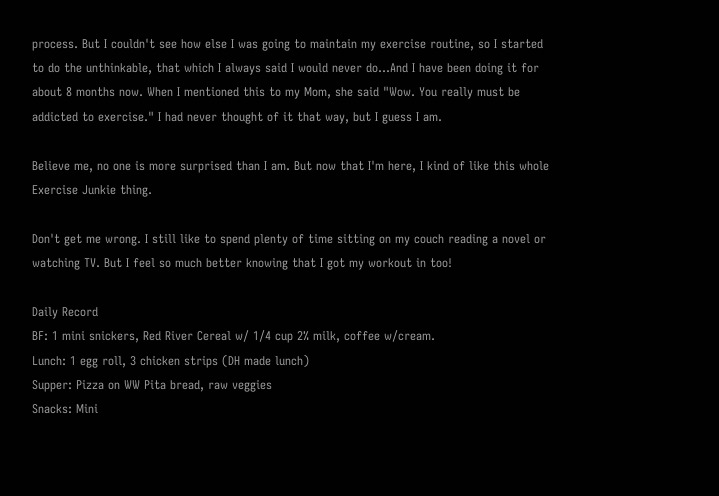process. But I couldn't see how else I was going to maintain my exercise routine, so I started to do the unthinkable, that which I always said I would never do...And I have been doing it for about 8 months now. When I mentioned this to my Mom, she said "Wow. You really must be addicted to exercise." I had never thought of it that way, but I guess I am.

Believe me, no one is more surprised than I am. But now that I'm here, I kind of like this whole Exercise Junkie thing.

Don't get me wrong. I still like to spend plenty of time sitting on my couch reading a novel or watching TV. But I feel so much better knowing that I got my workout in too!

Daily Record
BF: 1 mini snickers, Red River Cereal w/ 1/4 cup 2% milk, coffee w/cream.
Lunch: 1 egg roll, 3 chicken strips (DH made lunch)
Supper: Pizza on WW Pita bread, raw veggies
Snacks: Mini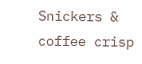Snickers & coffee crisp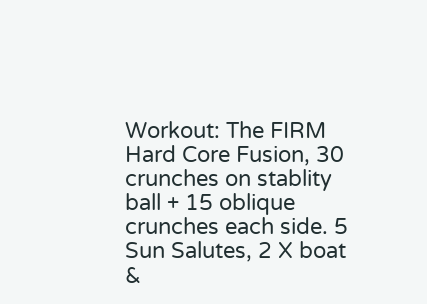Workout: The FIRM Hard Core Fusion, 30 crunches on stablity ball + 15 oblique crunches each side. 5 Sun Salutes, 2 X boat &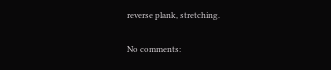reverse plank, stretching.

No comments: